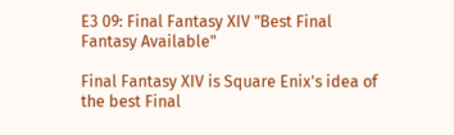E3 09: Final Fantasy XIV "Best Final Fantasy Available"

Final Fantasy XIV is Square Enix's idea of the best Final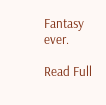Fantasy ever.

Read Full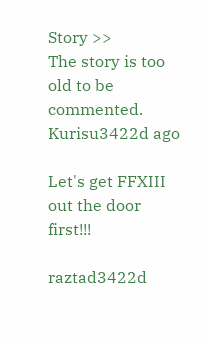Story >>
The story is too old to be commented.
Kurisu3422d ago

Let's get FFXIII out the door first!!!

raztad3422d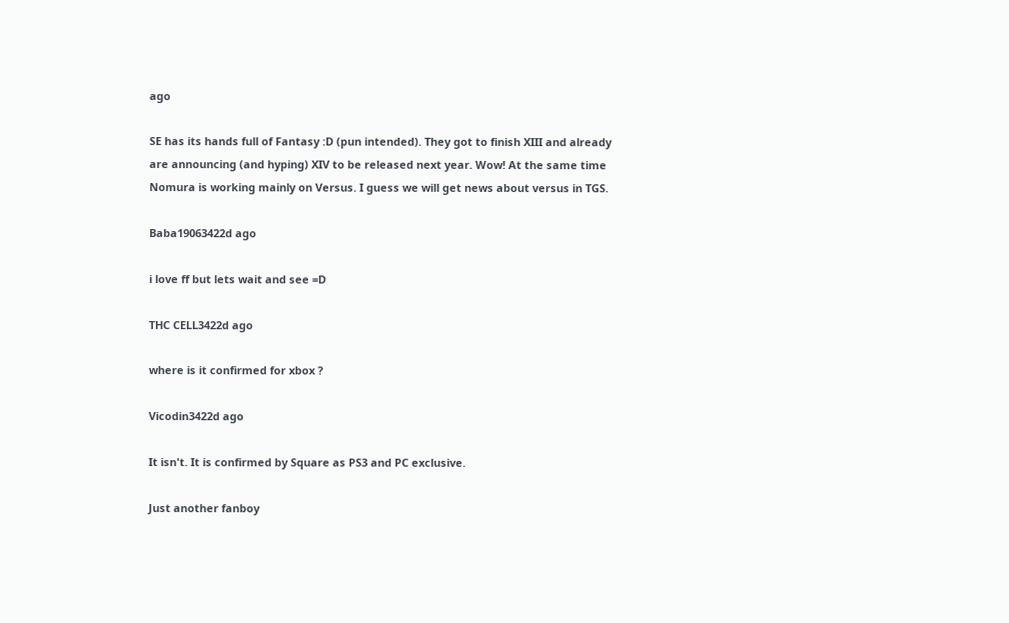ago

SE has its hands full of Fantasy :D (pun intended). They got to finish XIII and already are announcing (and hyping) XIV to be released next year. Wow! At the same time Nomura is working mainly on Versus. I guess we will get news about versus in TGS.

Baba19063422d ago

i love ff but lets wait and see =D

THC CELL3422d ago

where is it confirmed for xbox ?

Vicodin3422d ago

It isn't. It is confirmed by Square as PS3 and PC exclusive.

Just another fanboy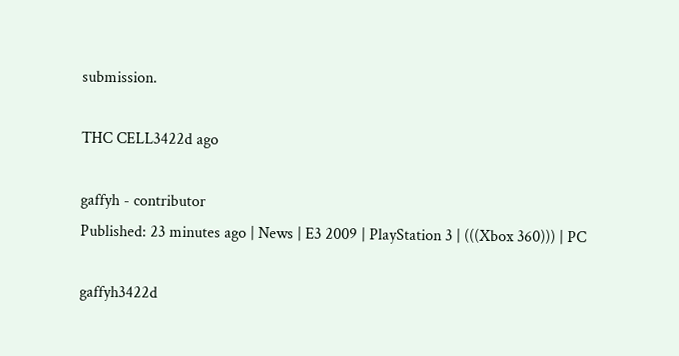submission.

THC CELL3422d ago

gaffyh - contributor
Published: 23 minutes ago | News | E3 2009 | PlayStation 3 | (((Xbox 360))) | PC

gaffyh3422d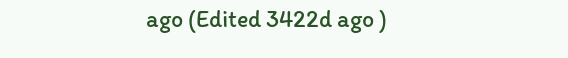ago (Edited 3422d ago )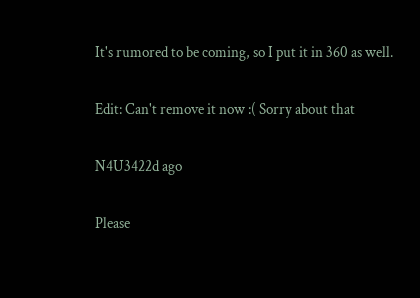It's rumored to be coming, so I put it in 360 as well.

Edit: Can't remove it now :( Sorry about that

N4U3422d ago

Please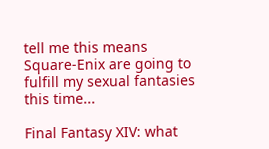tell me this means Square-Enix are going to fulfill my sexual fantasies this time...

Final Fantasy XIV: what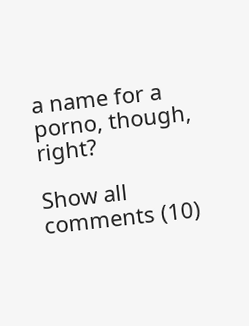a name for a porno, though, right?

Show all comments (10)